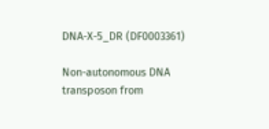DNA-X-5_DR (DF0003361)

Non-autonomous DNA transposon from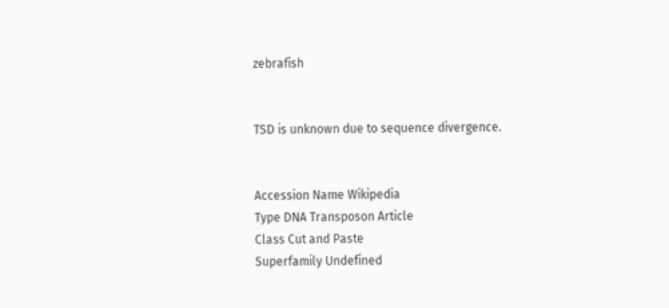zebrafish


TSD is unknown due to sequence divergence.


Accession Name Wikipedia
Type DNA Transposon Article
Class Cut and Paste
Superfamily Undefined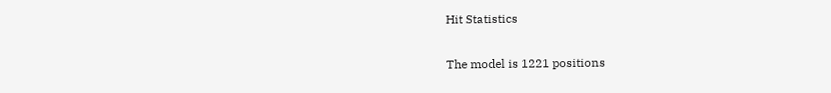Hit Statistics

The model is 1221 positions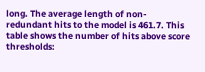long. The average length of non-redundant hits to the model is 461.7. This table shows the number of hits above score thresholds: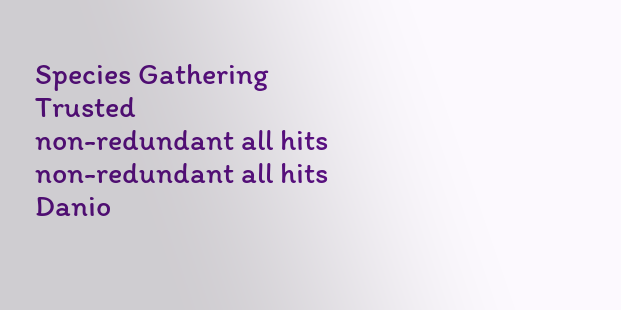Species Gathering Trusted
non-redundant all hits non-redundant all hits
Danio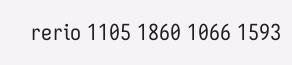rerio 1105 1860 1066 1593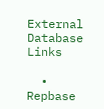External Database Links

  • Repbase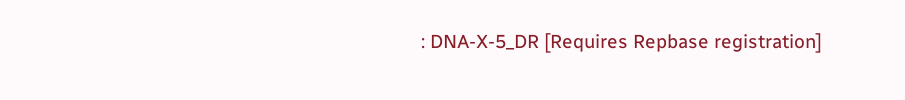: DNA-X-5_DR [Requires Repbase registration]